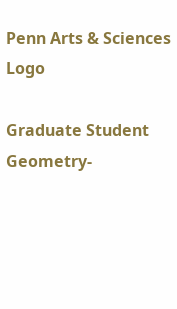Penn Arts & Sciences Logo

Graduate Student Geometry-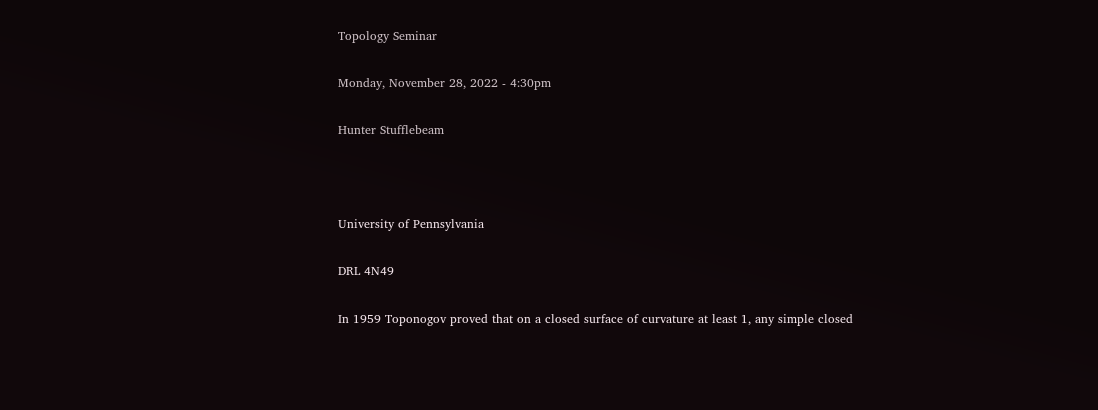Topology Seminar

Monday, November 28, 2022 - 4:30pm

Hunter Stufflebeam



University of Pennsylvania

DRL 4N49

In 1959 Toponogov proved that on a closed surface of curvature at least 1, any simple closed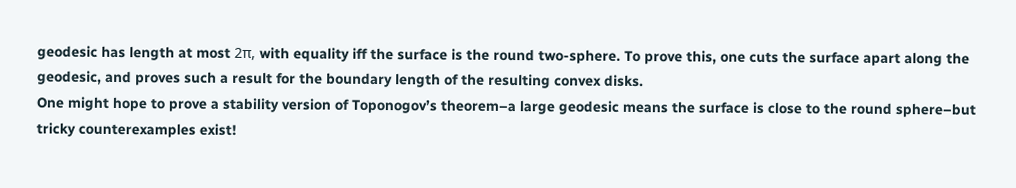geodesic has length at most 2π, with equality iff the surface is the round two-sphere. To prove this, one cuts the surface apart along the geodesic, and proves such a result for the boundary length of the resulting convex disks.
One might hope to prove a stability version of Toponogov’s theorem–a large geodesic means the surface is close to the round sphere–but tricky counterexamples exist!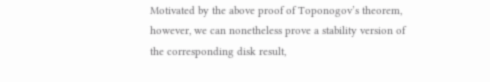Motivated by the above proof of Toponogov’s theorem, however, we can nonetheless prove a stability version of the corresponding disk result,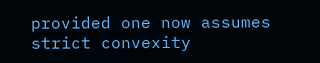provided one now assumes strict convexity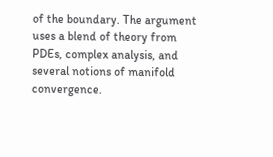of the boundary. The argument uses a blend of theory from PDEs, complex analysis, and several notions of manifold convergence.